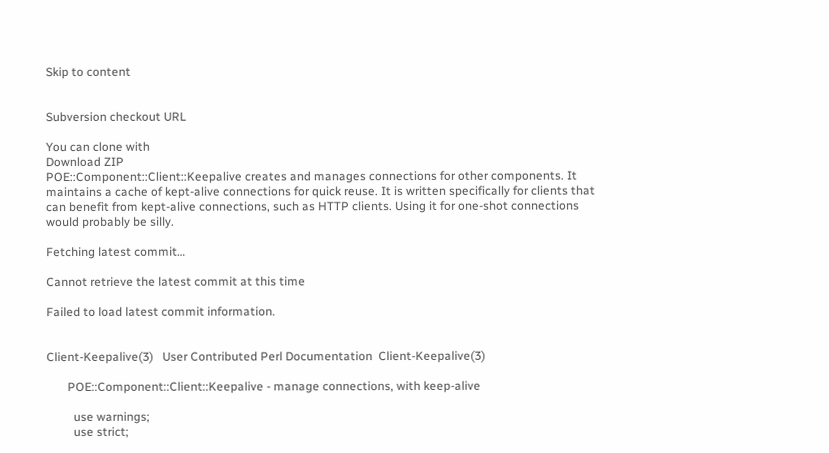Skip to content


Subversion checkout URL

You can clone with
Download ZIP
POE::Component::Client::Keepalive creates and manages connections for other components. It maintains a cache of kept-alive connections for quick reuse. It is written specifically for clients that can benefit from kept-alive connections, such as HTTP clients. Using it for one-shot connections would probably be silly.

Fetching latest commit…

Cannot retrieve the latest commit at this time

Failed to load latest commit information.


Client-Keepalive(3)   User Contributed Perl Documentation  Client-Keepalive(3)

       POE::Component::Client::Keepalive - manage connections, with keep-alive

         use warnings;
         use strict;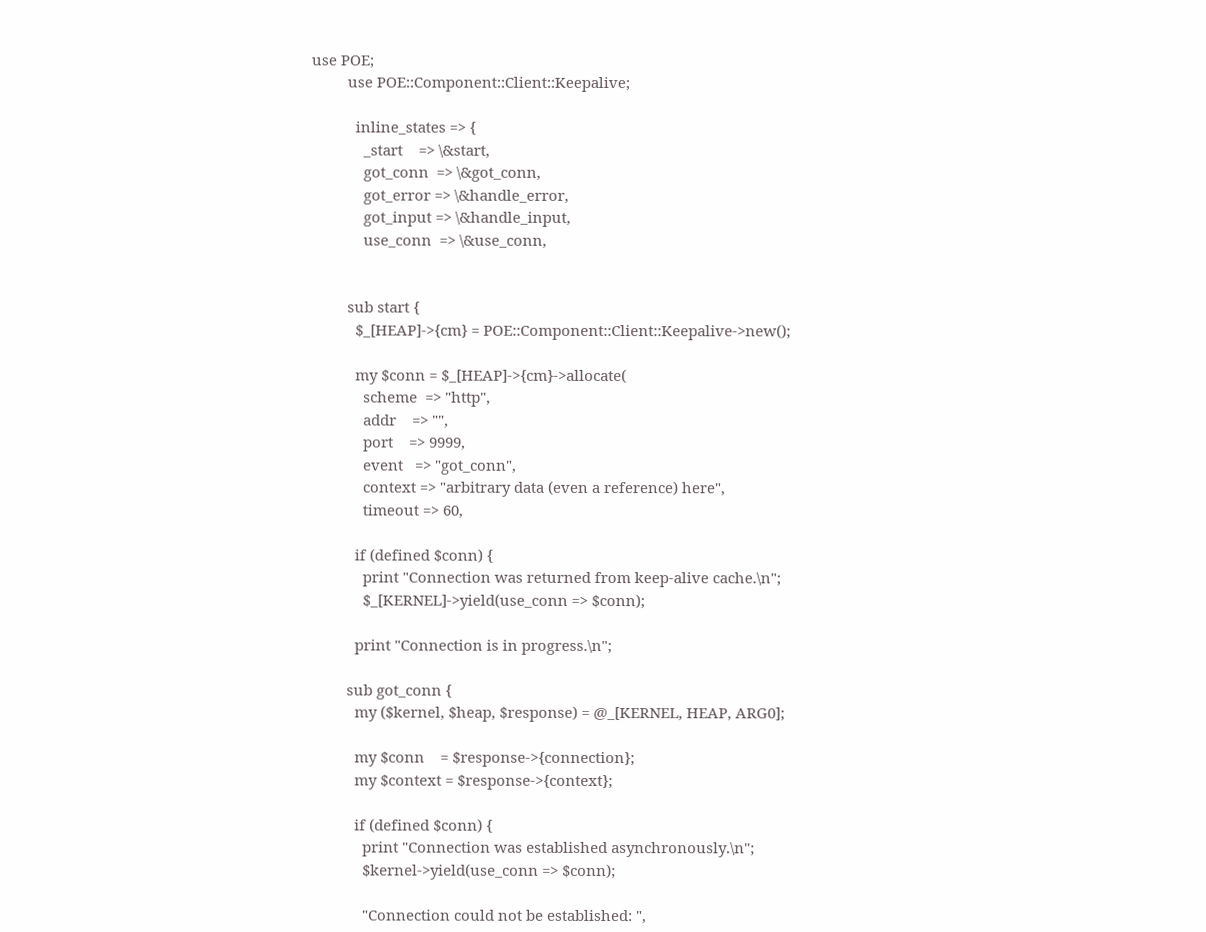use POE;
         use POE::Component::Client::Keepalive;

           inline_states => {
             _start    => \&start,
             got_conn  => \&got_conn,
             got_error => \&handle_error,
             got_input => \&handle_input,
             use_conn  => \&use_conn,


         sub start {
           $_[HEAP]->{cm} = POE::Component::Client::Keepalive->new();

           my $conn = $_[HEAP]->{cm}->allocate(
             scheme  => "http",
             addr    => "",
             port    => 9999,
             event   => "got_conn",
             context => "arbitrary data (even a reference) here",
             timeout => 60,

           if (defined $conn) {
             print "Connection was returned from keep-alive cache.\n";
             $_[KERNEL]->yield(use_conn => $conn);

           print "Connection is in progress.\n";

         sub got_conn {
           my ($kernel, $heap, $response) = @_[KERNEL, HEAP, ARG0];

           my $conn    = $response->{connection};
           my $context = $response->{context};

           if (defined $conn) {
             print "Connection was established asynchronously.\n";
             $kernel->yield(use_conn => $conn);

             "Connection could not be established: ",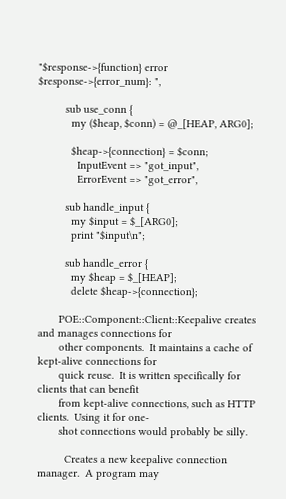"$response->{function} error $response->{error_num}: ",

         sub use_conn {
           my ($heap, $conn) = @_[HEAP, ARG0];

           $heap->{connection} = $conn;
             InputEvent => "got_input",
             ErrorEvent => "got_error",

         sub handle_input {
           my $input = $_[ARG0];
           print "$input\n";

         sub handle_error {
           my $heap = $_[HEAP];
           delete $heap->{connection};

       POE::Component::Client::Keepalive creates and manages connections for
       other components.  It maintains a cache of kept-alive connections for
       quick reuse.  It is written specifically for clients that can benefit
       from kept-alive connections, such as HTTP clients.  Using it for one-
       shot connections would probably be silly.

         Creates a new keepalive connection manager.  A program may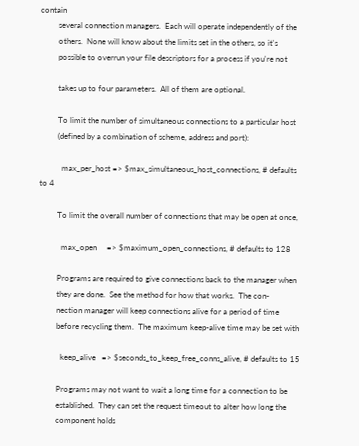contain
         several connection managers.  Each will operate independently of the
         others.  None will know about the limits set in the others, so it's
         possible to overrun your file descriptors for a process if you're not

         takes up to four parameters.  All of them are optional.

         To limit the number of simultaneous connections to a particular host
         (defined by a combination of scheme, address and port):

           max_per_host => $max_simultaneous_host_connections, # defaults to 4

         To limit the overall number of connections that may be open at once,

           max_open     => $maximum_open_connections, # defaults to 128

         Programs are required to give connections back to the manager when
         they are done.  See the method for how that works.  The con-
         nection manager will keep connections alive for a period of time
         before recycling them.  The maximum keep-alive time may be set with

           keep_alive   => $seconds_to_keep_free_conns_alive, # defaults to 15

         Programs may not want to wait a long time for a connection to be
         established.  They can set the request timeout to alter how long the
         component holds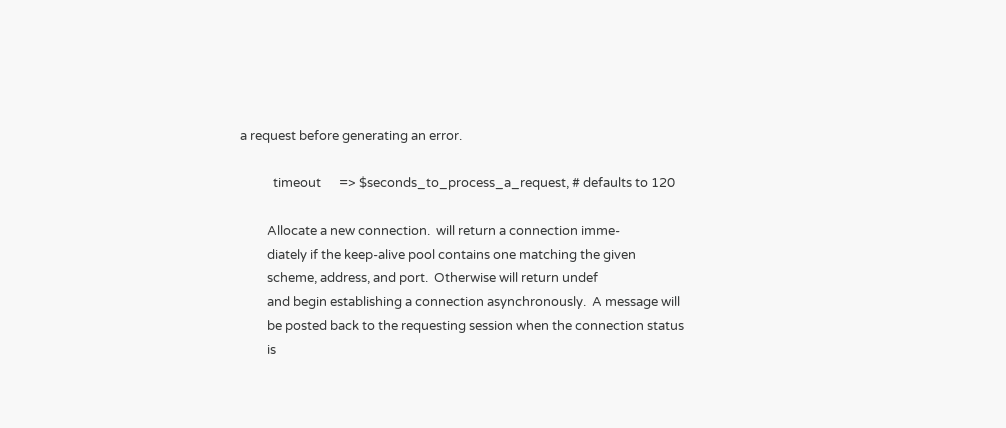a request before generating an error.

           timeout      => $seconds_to_process_a_request, # defaults to 120

         Allocate a new connection.  will return a connection imme-
         diately if the keep-alive pool contains one matching the given
         scheme, address, and port.  Otherwise will return undef
         and begin establishing a connection asynchronously.  A message will
         be posted back to the requesting session when the connection status
         is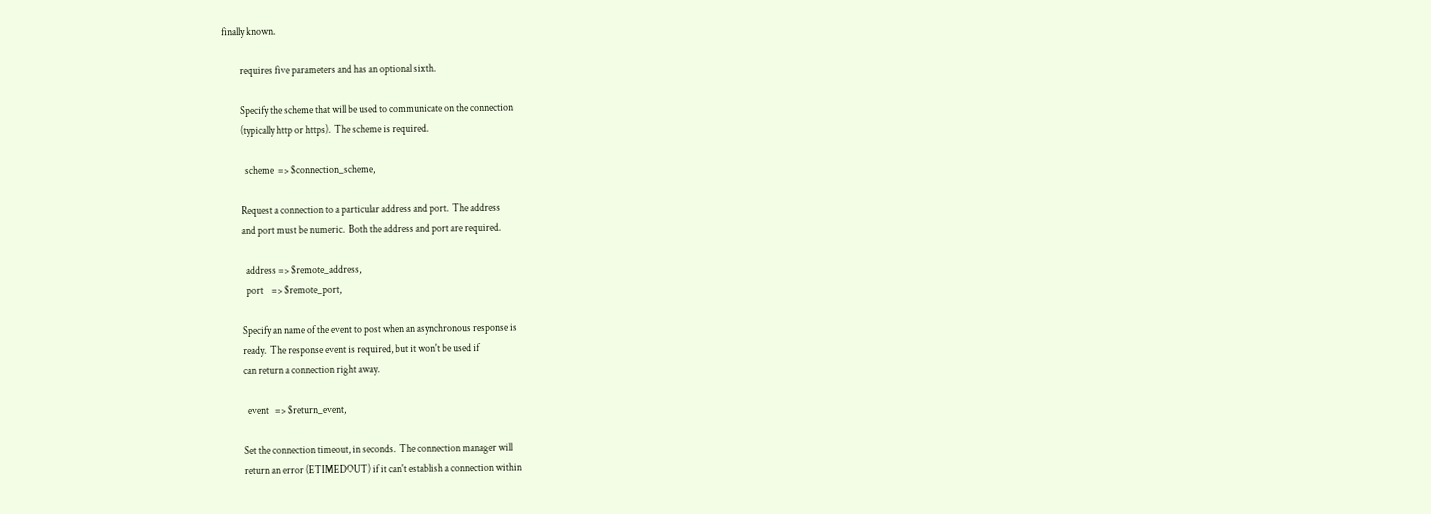finally known.

         requires five parameters and has an optional sixth.

         Specify the scheme that will be used to communicate on the connection
         (typically http or https).  The scheme is required.

           scheme  => $connection_scheme,

         Request a connection to a particular address and port.  The address
         and port must be numeric.  Both the address and port are required.

           address => $remote_address,
           port    => $remote_port,

         Specify an name of the event to post when an asynchronous response is
         ready.  The response event is required, but it won't be used if
         can return a connection right away.

           event   => $return_event,

         Set the connection timeout, in seconds.  The connection manager will
         return an error (ETIMEDOUT) if it can't establish a connection within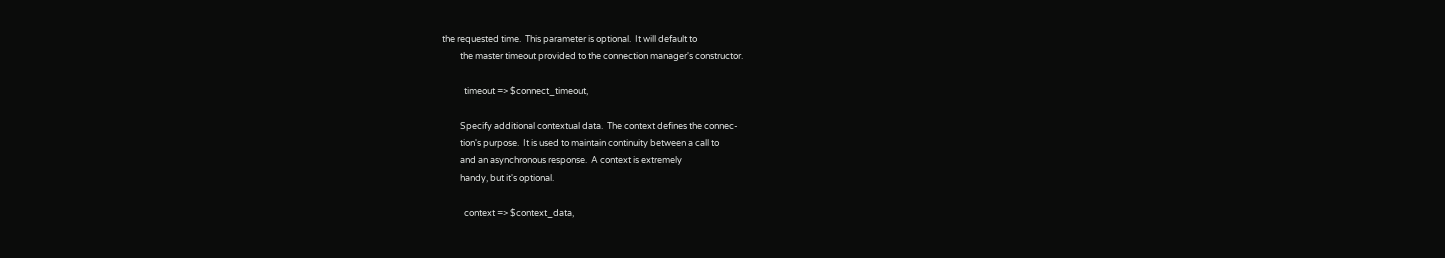the requested time.  This parameter is optional.  It will default to
         the master timeout provided to the connection manager's constructor.

           timeout => $connect_timeout,

         Specify additional contextual data.  The context defines the connec-
         tion's purpose.  It is used to maintain continuity between a call to
         and an asynchronous response.  A context is extremely
         handy, but it's optional.

           context => $context_data,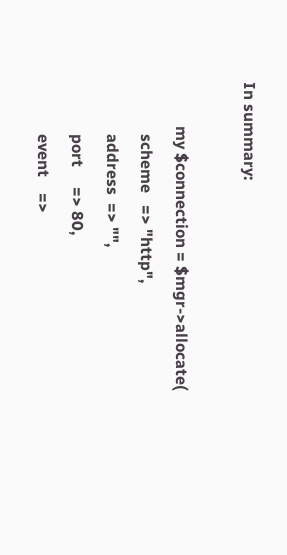In summary:

           my $connection = $mgr->allocate(
             scheme   => "http",
             address  => "",
             port     => 80,
             event    =>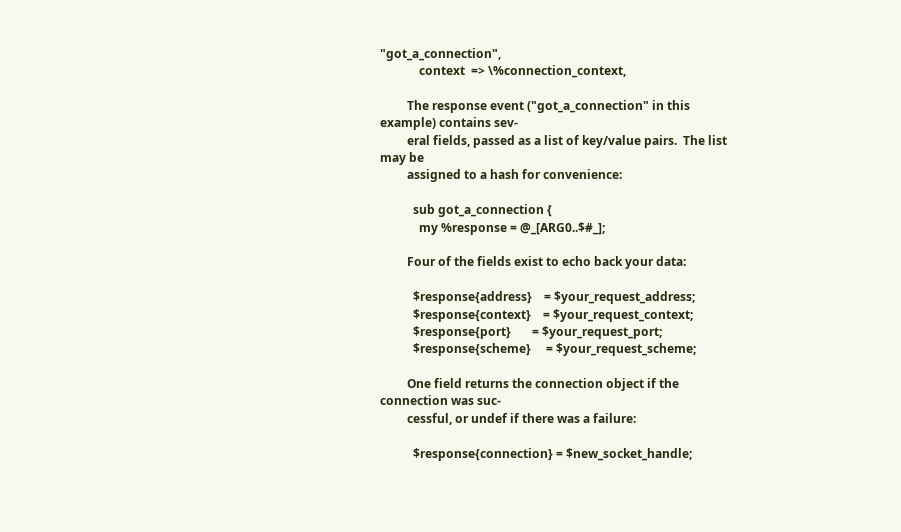"got_a_connection",
             context  => \%connection_context,

         The response event ("got_a_connection" in this example) contains sev-
         eral fields, passed as a list of key/value pairs.  The list may be
         assigned to a hash for convenience:

           sub got_a_connection {
             my %response = @_[ARG0..$#_];

         Four of the fields exist to echo back your data:

           $response{address}    = $your_request_address;
           $response{context}    = $your_request_context;
           $response{port}       = $your_request_port;
           $response{scheme}     = $your_request_scheme;

         One field returns the connection object if the connection was suc-
         cessful, or undef if there was a failure:

           $response{connection} = $new_socket_handle;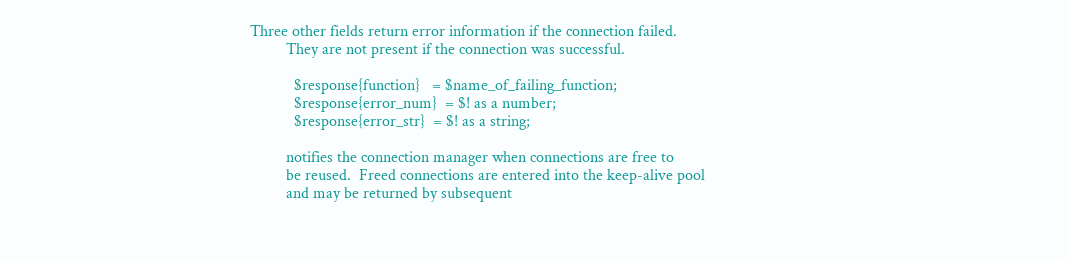Three other fields return error information if the connection failed.
         They are not present if the connection was successful.

           $response{function}   = $name_of_failing_function;
           $response{error_num}  = $! as a number;
           $response{error_str}  = $! as a string;

         notifies the connection manager when connections are free to
         be reused.  Freed connections are entered into the keep-alive pool
         and may be returned by subsequent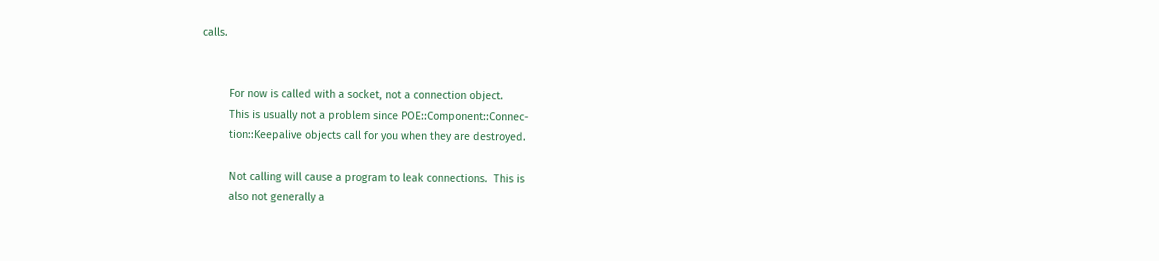calls.


         For now is called with a socket, not a connection object.
         This is usually not a problem since POE::Component::Connec-
         tion::Keepalive objects call for you when they are destroyed.

         Not calling will cause a program to leak connections.  This is
         also not generally a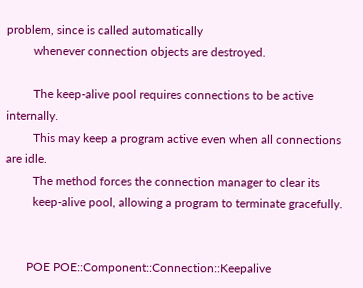problem, since is called automatically
         whenever connection objects are destroyed.

         The keep-alive pool requires connections to be active internally.
         This may keep a program active even when all connections are idle.
         The method forces the connection manager to clear its
         keep-alive pool, allowing a program to terminate gracefully.


       POE POE::Component::Connection::Keepalive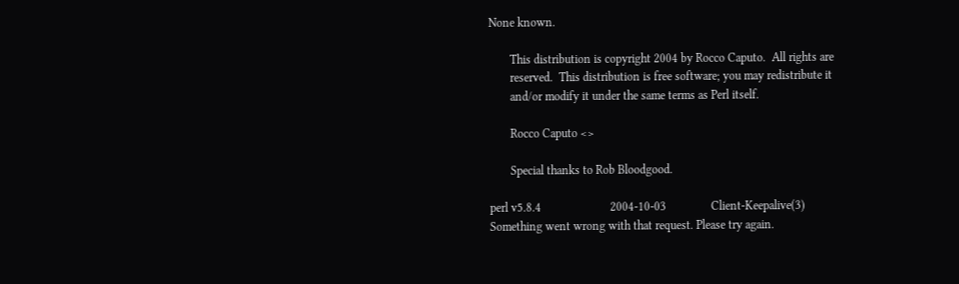None known.

       This distribution is copyright 2004 by Rocco Caputo.  All rights are
       reserved.  This distribution is free software; you may redistribute it
       and/or modify it under the same terms as Perl itself.

       Rocco Caputo <>

       Special thanks to Rob Bloodgood.

perl v5.8.4                       2004-10-03               Client-Keepalive(3)
Something went wrong with that request. Please try again.